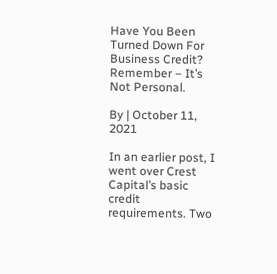Have You Been Turned Down For Business Credit? Remember – It’s Not Personal.

By | October 11, 2021

In an earlier post, I went over Crest Capital’s basic credit requirements. Two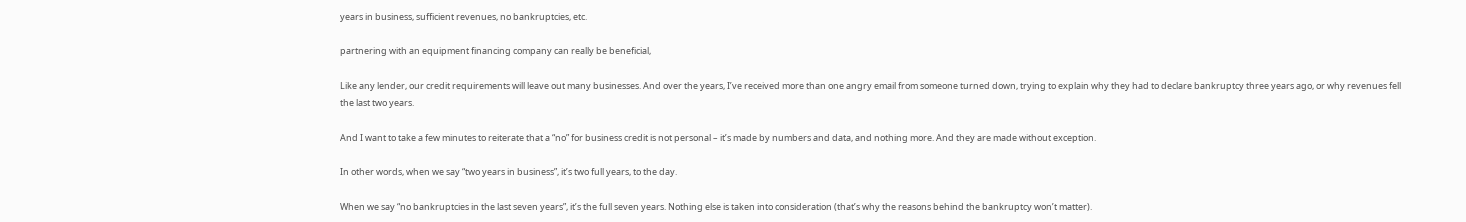years in business, sufficient revenues, no bankruptcies, etc.

partnering with an equipment financing company can really be beneficial,

Like any lender, our credit requirements will leave out many businesses. And over the years, I’ve received more than one angry email from someone turned down, trying to explain why they had to declare bankruptcy three years ago, or why revenues fell the last two years.

And I want to take a few minutes to reiterate that a “no” for business credit is not personal – it’s made by numbers and data, and nothing more. And they are made without exception.

In other words, when we say “two years in business”, it’s two full years, to the day.

When we say “no bankruptcies in the last seven years”, it’s the full seven years. Nothing else is taken into consideration (that’s why the reasons behind the bankruptcy won’t matter).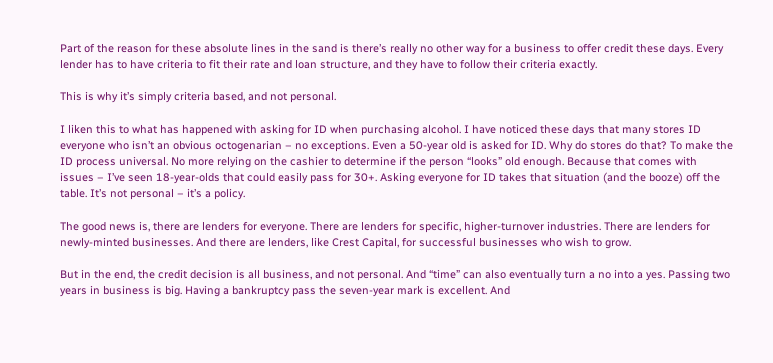Part of the reason for these absolute lines in the sand is there’s really no other way for a business to offer credit these days. Every lender has to have criteria to fit their rate and loan structure, and they have to follow their criteria exactly.

This is why it’s simply criteria based, and not personal.

I liken this to what has happened with asking for ID when purchasing alcohol. I have noticed these days that many stores ID everyone who isn’t an obvious octogenarian – no exceptions. Even a 50-year old is asked for ID. Why do stores do that? To make the ID process universal. No more relying on the cashier to determine if the person “looks” old enough. Because that comes with issues – I’ve seen 18-year-olds that could easily pass for 30+. Asking everyone for ID takes that situation (and the booze) off the table. It’s not personal – it’s a policy.

The good news is, there are lenders for everyone. There are lenders for specific, higher-turnover industries. There are lenders for newly-minted businesses. And there are lenders, like Crest Capital, for successful businesses who wish to grow.

But in the end, the credit decision is all business, and not personal. And “time” can also eventually turn a no into a yes. Passing two years in business is big. Having a bankruptcy pass the seven-year mark is excellent. And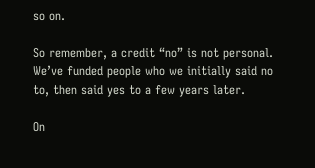so on.

So remember, a credit “no” is not personal. We’ve funded people who we initially said no to, then said yes to a few years later.

On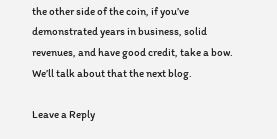the other side of the coin, if you’ve demonstrated years in business, solid revenues, and have good credit, take a bow. We’ll talk about that the next blog.

Leave a Reply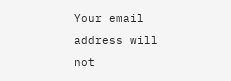Your email address will not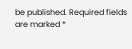be published. Required fields are marked *